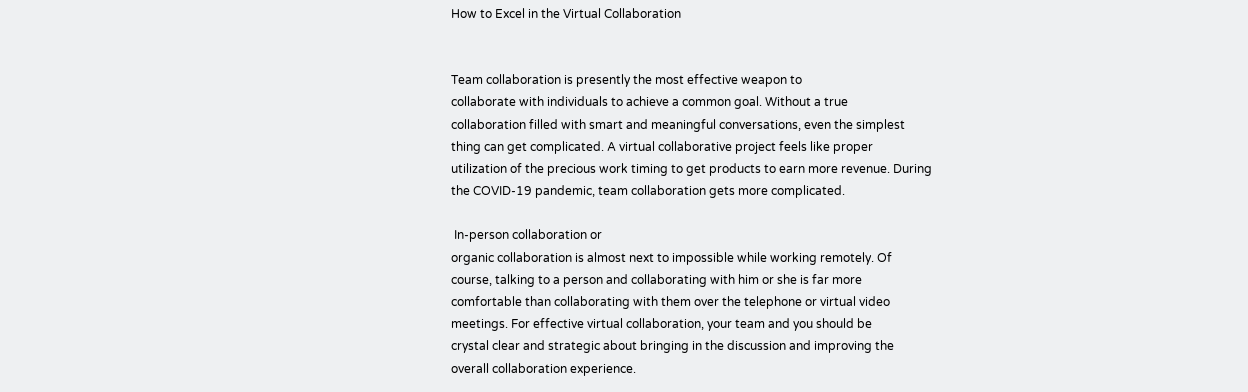How to Excel in the Virtual Collaboration


Team collaboration is presently the most effective weapon to
collaborate with individuals to achieve a common goal. Without a true
collaboration filled with smart and meaningful conversations, even the simplest
thing can get complicated. A virtual collaborative project feels like proper
utilization of the precious work timing to get products to earn more revenue. During
the COVID-19 pandemic, team collaboration gets more complicated.

 In-person collaboration or
organic collaboration is almost next to impossible while working remotely. Of
course, talking to a person and collaborating with him or she is far more
comfortable than collaborating with them over the telephone or virtual video
meetings. For effective virtual collaboration, your team and you should be
crystal clear and strategic about bringing in the discussion and improving the
overall collaboration experience.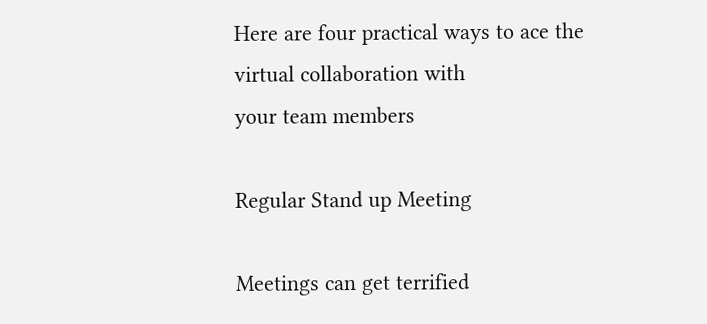Here are four practical ways to ace the virtual collaboration with
your team members

Regular Stand up Meeting

Meetings can get terrified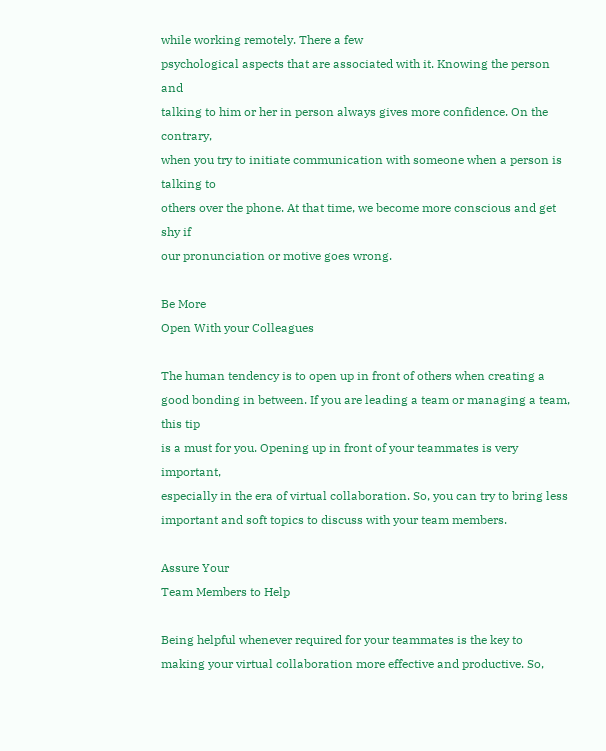while working remotely. There a few
psychological aspects that are associated with it. Knowing the person and
talking to him or her in person always gives more confidence. On the contrary,
when you try to initiate communication with someone when a person is talking to
others over the phone. At that time, we become more conscious and get shy if
our pronunciation or motive goes wrong.

Be More
Open With your Colleagues

The human tendency is to open up in front of others when creating a
good bonding in between. If you are leading a team or managing a team, this tip
is a must for you. Opening up in front of your teammates is very important,
especially in the era of virtual collaboration. So, you can try to bring less
important and soft topics to discuss with your team members.

Assure Your
Team Members to Help

Being helpful whenever required for your teammates is the key to
making your virtual collaboration more effective and productive. So,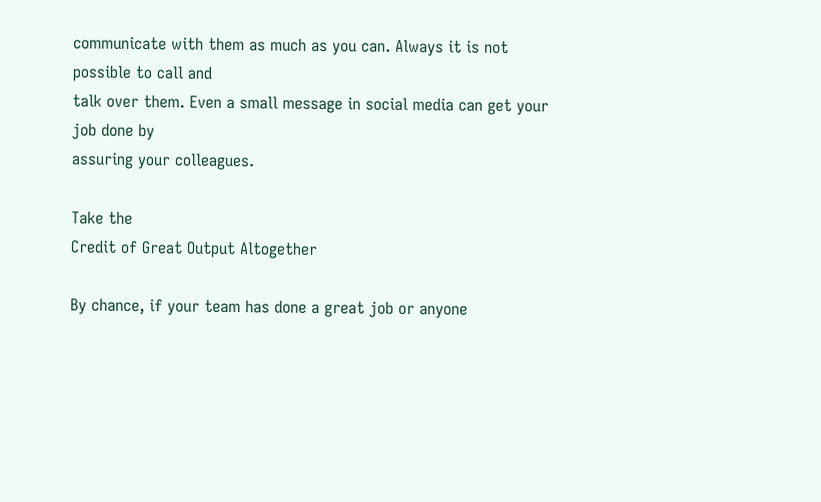communicate with them as much as you can. Always it is not possible to call and
talk over them. Even a small message in social media can get your job done by
assuring your colleagues.

Take the
Credit of Great Output Altogether

By chance, if your team has done a great job or anyone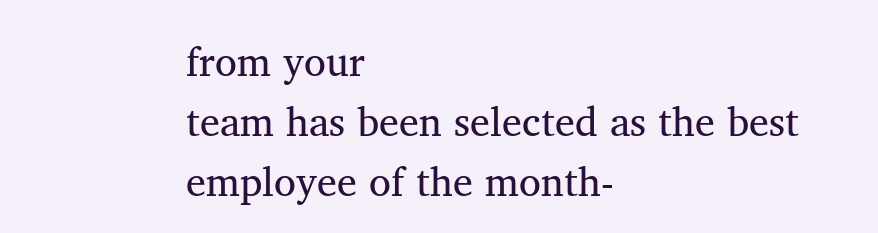from your
team has been selected as the best employee of the month-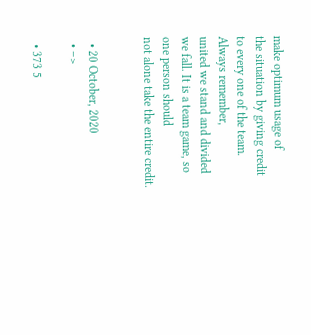make optimum usage of
the situation by giving credit to every one of the team. Always remember,
united we stand and divided we fall. It is a team game, so one person should
not alone take the entire credit.


  • 20 October, 2020
  • –>

  • 373 5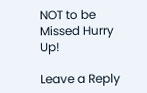NOT to be Missed Hurry Up!

Leave a Reply